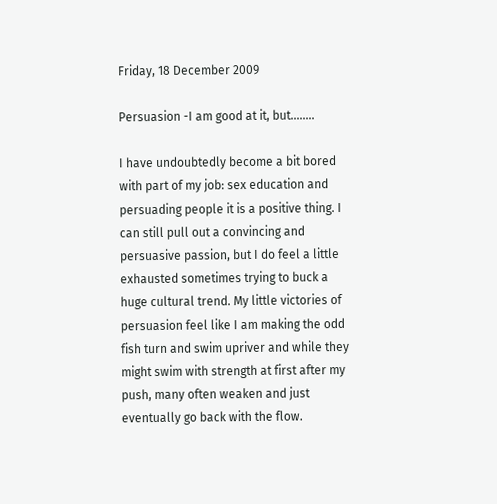Friday, 18 December 2009

Persuasion -I am good at it, but........

I have undoubtedly become a bit bored with part of my job: sex education and persuading people it is a positive thing. I can still pull out a convincing and persuasive passion, but I do feel a little exhausted sometimes trying to buck a huge cultural trend. My little victories of persuasion feel like I am making the odd fish turn and swim upriver and while they might swim with strength at first after my push, many often weaken and just eventually go back with the flow.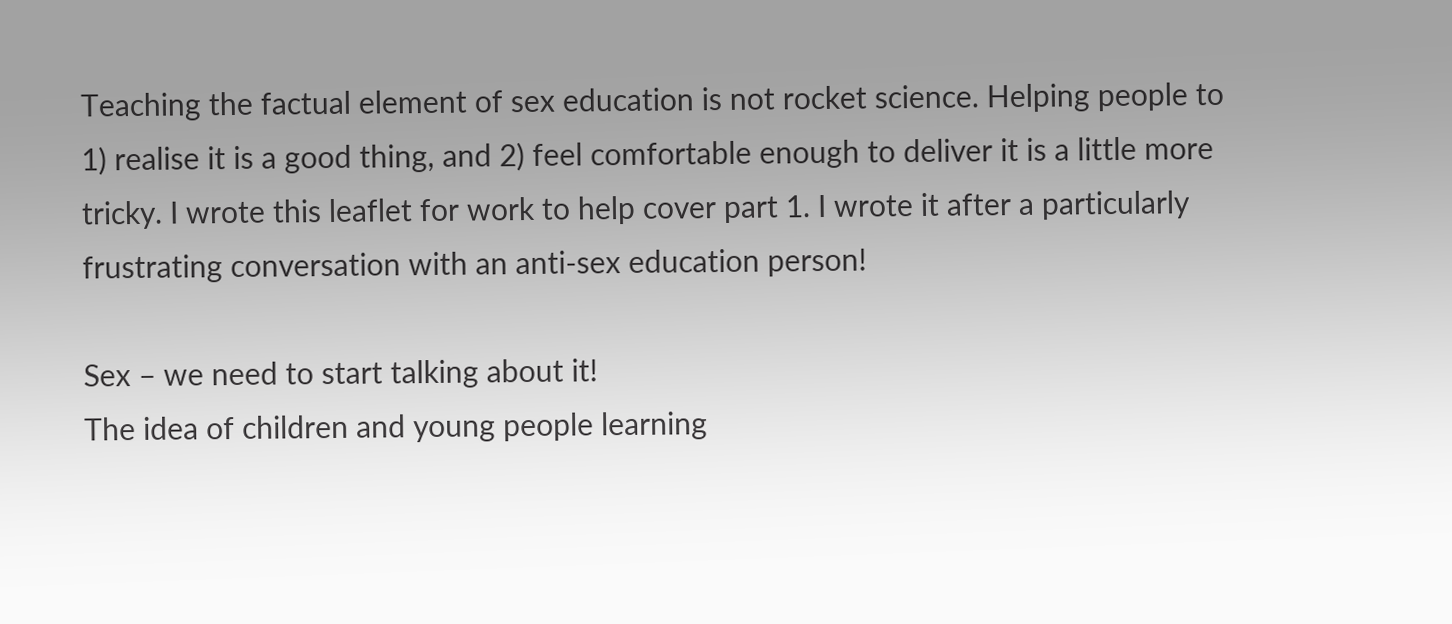Teaching the factual element of sex education is not rocket science. Helping people to 1) realise it is a good thing, and 2) feel comfortable enough to deliver it is a little more tricky. I wrote this leaflet for work to help cover part 1. I wrote it after a particularly frustrating conversation with an anti-sex education person!

Sex – we need to start talking about it!
The idea of children and young people learning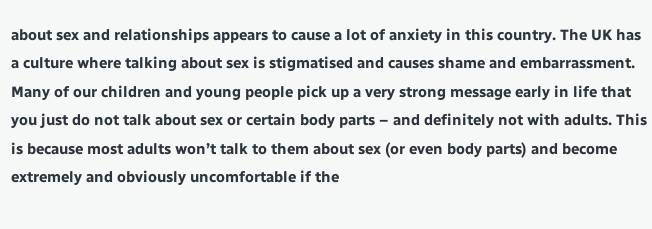about sex and relationships appears to cause a lot of anxiety in this country. The UK has a culture where talking about sex is stigmatised and causes shame and embarrassment. Many of our children and young people pick up a very strong message early in life that you just do not talk about sex or certain body parts – and definitely not with adults. This is because most adults won’t talk to them about sex (or even body parts) and become extremely and obviously uncomfortable if the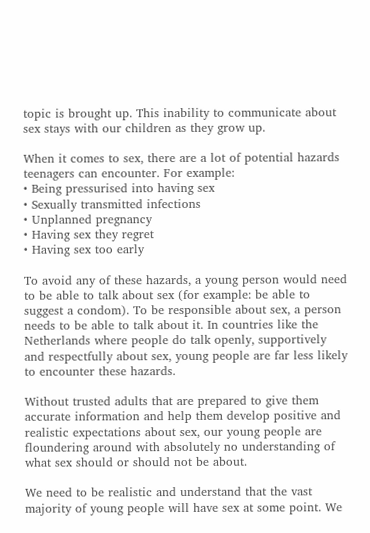topic is brought up. This inability to communicate about sex stays with our children as they grow up.

When it comes to sex, there are a lot of potential hazards teenagers can encounter. For example:
• Being pressurised into having sex
• Sexually transmitted infections
• Unplanned pregnancy
• Having sex they regret
• Having sex too early

To avoid any of these hazards, a young person would need to be able to talk about sex (for example: be able to suggest a condom). To be responsible about sex, a person needs to be able to talk about it. In countries like the Netherlands where people do talk openly, supportively and respectfully about sex, young people are far less likely to encounter these hazards.

Without trusted adults that are prepared to give them accurate information and help them develop positive and realistic expectations about sex, our young people are floundering around with absolutely no understanding of what sex should or should not be about.

We need to be realistic and understand that the vast majority of young people will have sex at some point. We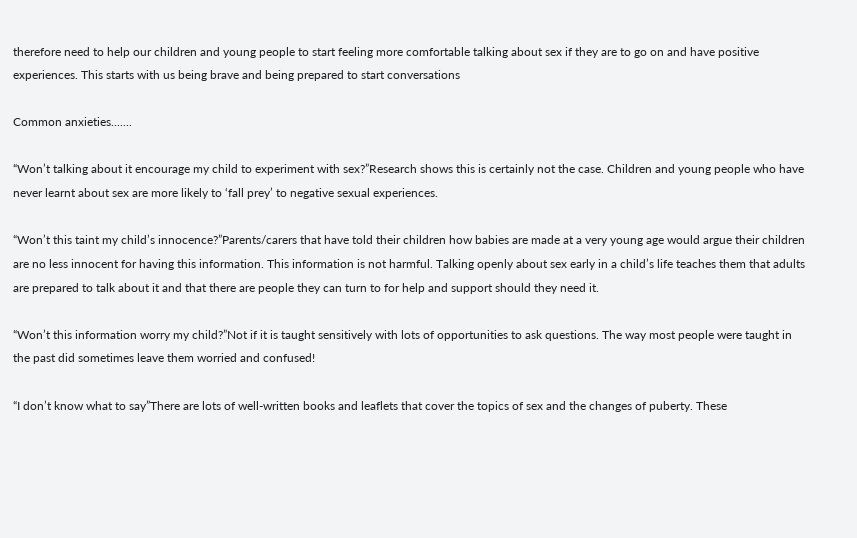therefore need to help our children and young people to start feeling more comfortable talking about sex if they are to go on and have positive experiences. This starts with us being brave and being prepared to start conversations

Common anxieties.......

“Won’t talking about it encourage my child to experiment with sex?”Research shows this is certainly not the case. Children and young people who have never learnt about sex are more likely to ‘fall prey’ to negative sexual experiences.

“Won’t this taint my child’s innocence?”Parents/carers that have told their children how babies are made at a very young age would argue their children are no less innocent for having this information. This information is not harmful. Talking openly about sex early in a child’s life teaches them that adults are prepared to talk about it and that there are people they can turn to for help and support should they need it.

“Won’t this information worry my child?”Not if it is taught sensitively with lots of opportunities to ask questions. The way most people were taught in the past did sometimes leave them worried and confused!

“I don’t know what to say”There are lots of well-written books and leaflets that cover the topics of sex and the changes of puberty. These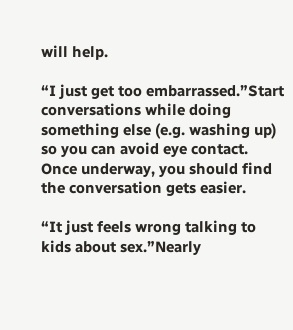will help.

“I just get too embarrassed.”Start conversations while doing something else (e.g. washing up) so you can avoid eye contact. Once underway, you should find the conversation gets easier.

“It just feels wrong talking to kids about sex.”Nearly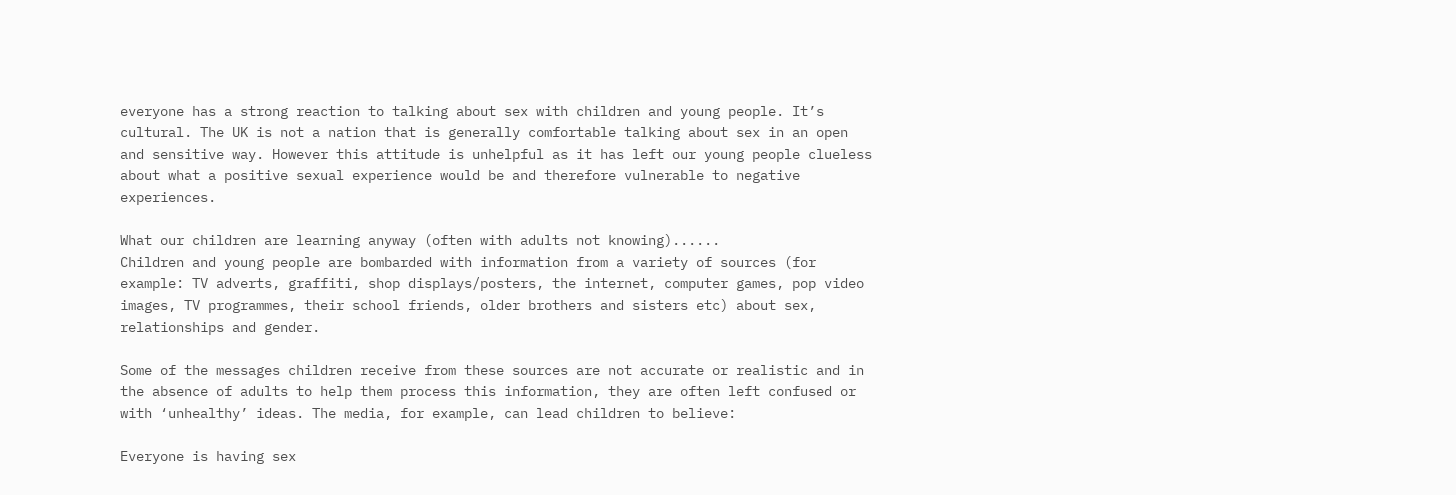everyone has a strong reaction to talking about sex with children and young people. It’s cultural. The UK is not a nation that is generally comfortable talking about sex in an open and sensitive way. However this attitude is unhelpful as it has left our young people clueless about what a positive sexual experience would be and therefore vulnerable to negative experiences.

What our children are learning anyway (often with adults not knowing)......
Children and young people are bombarded with information from a variety of sources (for example: TV adverts, graffiti, shop displays/posters, the internet, computer games, pop video images, TV programmes, their school friends, older brothers and sisters etc) about sex, relationships and gender.

Some of the messages children receive from these sources are not accurate or realistic and in the absence of adults to help them process this information, they are often left confused or with ‘unhealthy’ ideas. The media, for example, can lead children to believe:

Everyone is having sex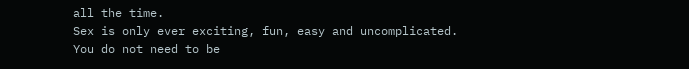all the time.
Sex is only ever exciting, fun, easy and uncomplicated.
You do not need to be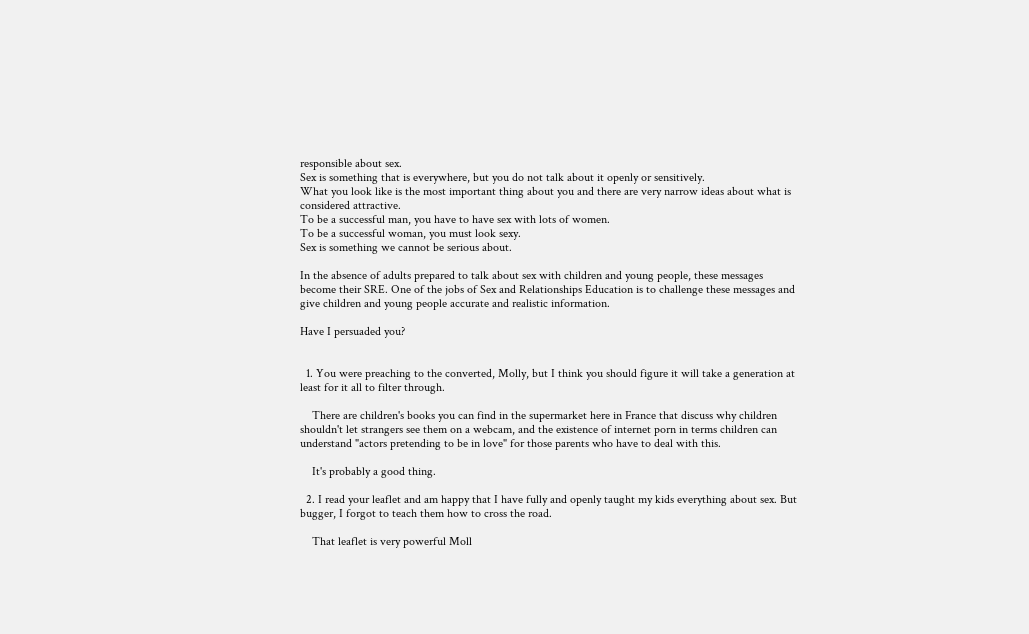responsible about sex.
Sex is something that is everywhere, but you do not talk about it openly or sensitively.
What you look like is the most important thing about you and there are very narrow ideas about what is considered attractive.
To be a successful man, you have to have sex with lots of women.
To be a successful woman, you must look sexy.
Sex is something we cannot be serious about.

In the absence of adults prepared to talk about sex with children and young people, these messages become their SRE. One of the jobs of Sex and Relationships Education is to challenge these messages and give children and young people accurate and realistic information.

Have I persuaded you?


  1. You were preaching to the converted, Molly, but I think you should figure it will take a generation at least for it all to filter through.

    There are children's books you can find in the supermarket here in France that discuss why children shouldn't let strangers see them on a webcam, and the existence of internet porn in terms children can understand "actors pretending to be in love" for those parents who have to deal with this.

    It's probably a good thing.

  2. I read your leaflet and am happy that I have fully and openly taught my kids everything about sex. But bugger, I forgot to teach them how to cross the road.

    That leaflet is very powerful Moll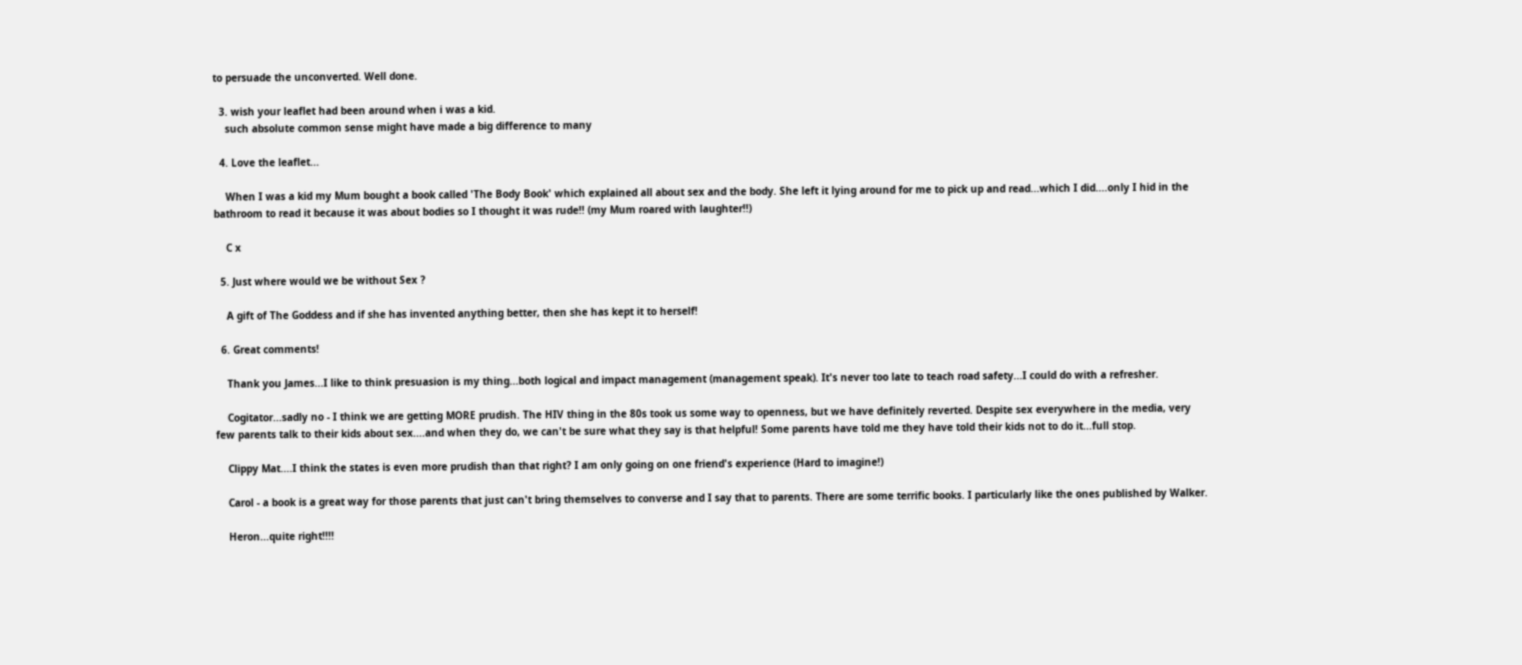to persuade the unconverted. Well done.

  3. wish your leaflet had been around when i was a kid.
    such absolute common sense might have made a big difference to many

  4. Love the leaflet...

    When I was a kid my Mum bought a book called 'The Body Book' which explained all about sex and the body. She left it lying around for me to pick up and read...which I did....only I hid in the bathroom to read it because it was about bodies so I thought it was rude!! (my Mum roared with laughter!!)

    C x

  5. Just where would we be without Sex ?

    A gift of The Goddess and if she has invented anything better, then she has kept it to herself!

  6. Great comments!

    Thank you James...I like to think presuasion is my thing...both logical and impact management (management speak). It's never too late to teach road safety...I could do with a refresher.

    Cogitator...sadly no - I think we are getting MORE prudish. The HIV thing in the 80s took us some way to openness, but we have definitely reverted. Despite sex everywhere in the media, very few parents talk to their kids about sex....and when they do, we can't be sure what they say is that helpful! Some parents have told me they have told their kids not to do it...full stop.

    Clippy Mat....I think the states is even more prudish than that right? I am only going on one friend's experience (Hard to imagine!)

    Carol - a book is a great way for those parents that just can't bring themselves to converse and I say that to parents. There are some terrific books. I particularly like the ones published by Walker.

    Heron...quite right!!!!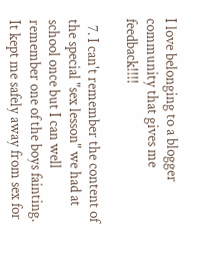I love belonging to a blogger community that gives me feedback!!!!

  7. I can't remember the content of the special "sex lesson" we had at school once but I can well remember one of the boys fainting. It kept me safely away from sex for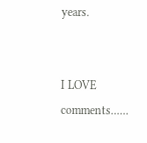years.


I LOVE comments......